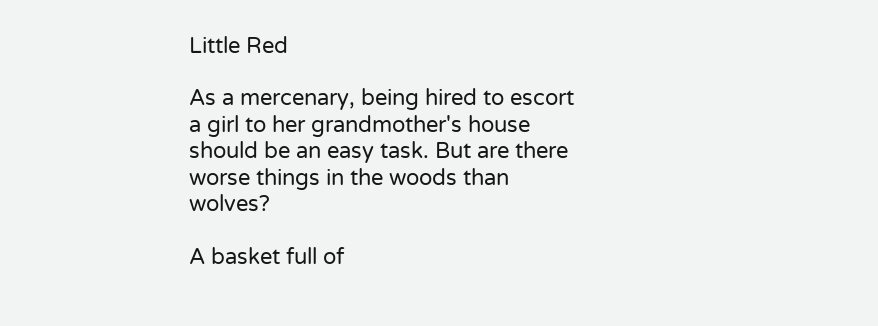Little Red

As a mercenary, being hired to escort a girl to her grandmother's house should be an easy task. But are there worse things in the woods than wolves?

A basket full of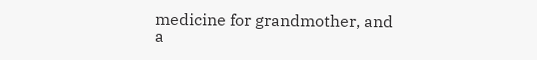medicine for grandmother, and a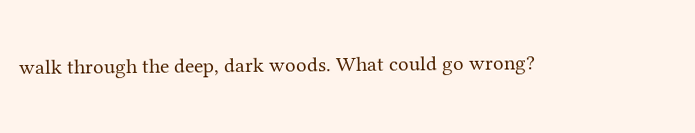walk through the deep, dark woods. What could go wrong?